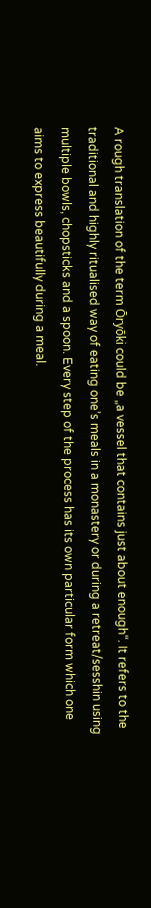A rough translation of the term Ōryōki could be „a vessel that contains just about enough“. It refers to the traditional and highly ritualised way of eating one’s meals in a monastery or during a retreat/sesshin using multiple bowls, chopsticks and a spoon. Every step of the process has its own particular form which one aims to express beautifully during a meal.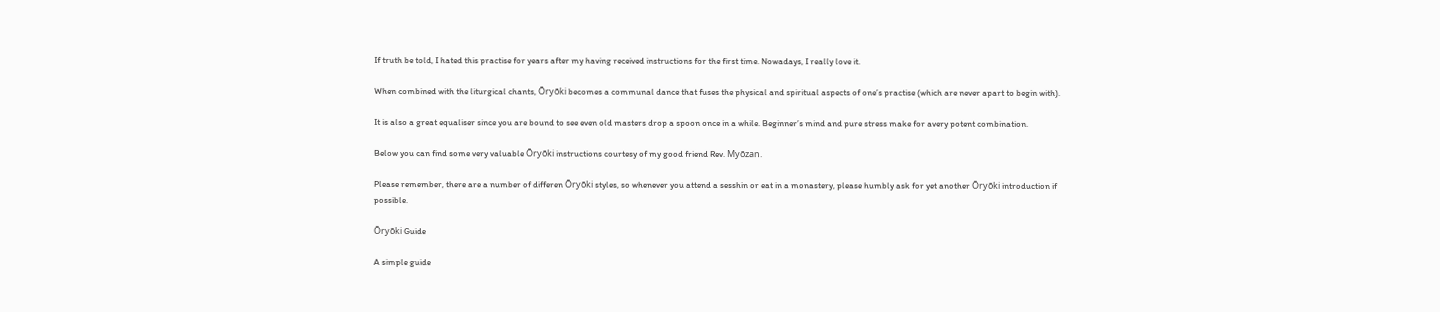If truth be told, I hated this practise for years after my having received instructions for the first time. Nowadays, I really love it.

When combined with the liturgical chants, Ōryōki becomes a communal dance that fuses the physical and spiritual aspects of one’s practise (which are never apart to begin with).

It is also a great equaliser since you are bound to see even old masters drop a spoon once in a while. Beginner’s mind and pure stress make for avery potent combination.

Below you can find some very valuable Ōryōki instructions courtesy of my good friend Rev. Myōzan.

Please remember, there are a number of differen Ōryōki styles, so whenever you attend a sesshin or eat in a monastery, please humbly ask for yet another Ōryōki introduction if possible.

Ōryōki Guide

A simple guide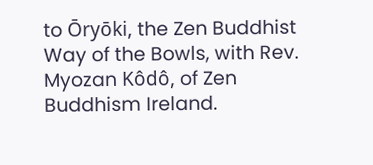to Ōryōki, the Zen Buddhist Way of the Bowls, with Rev. Myozan Kôdô, of Zen Buddhism Ireland.